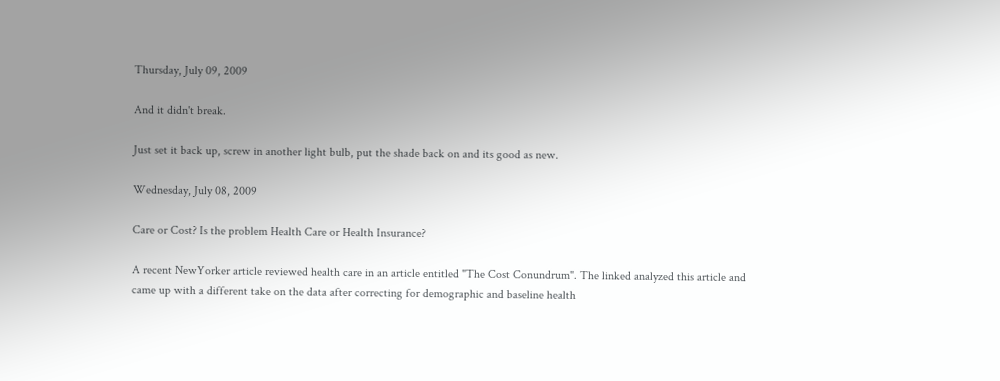Thursday, July 09, 2009

And it didn't break.

Just set it back up, screw in another light bulb, put the shade back on and its good as new.

Wednesday, July 08, 2009

Care or Cost? Is the problem Health Care or Health Insurance?

A recent NewYorker article reviewed health care in an article entitled "The Cost Conundrum". The linked analyzed this article and came up with a different take on the data after correcting for demographic and baseline health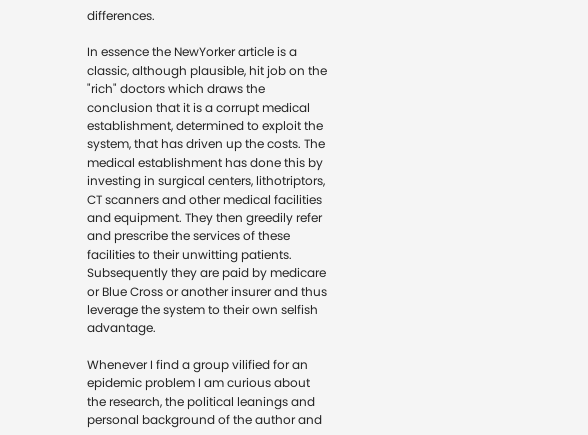differences.

In essence the NewYorker article is a classic, although plausible, hit job on the "rich" doctors which draws the conclusion that it is a corrupt medical establishment, determined to exploit the system, that has driven up the costs. The medical establishment has done this by investing in surgical centers, lithotriptors, CT scanners and other medical facilities and equipment. They then greedily refer and prescribe the services of these facilities to their unwitting patients. Subsequently they are paid by medicare or Blue Cross or another insurer and thus leverage the system to their own selfish advantage.

Whenever I find a group vilified for an epidemic problem I am curious about the research, the political leanings and personal background of the author and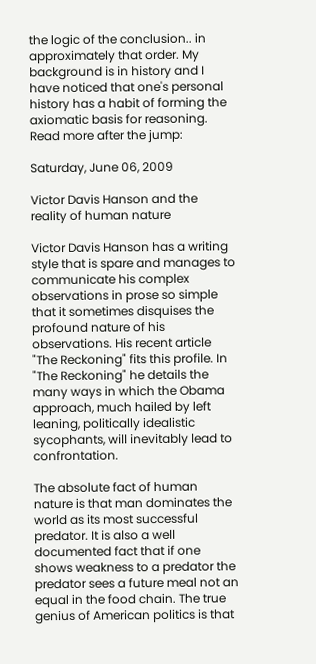the logic of the conclusion.. in approximately that order. My background is in history and I have noticed that one's personal history has a habit of forming the axiomatic basis for reasoning.
Read more after the jump:

Saturday, June 06, 2009

Victor Davis Hanson and the reality of human nature

Victor Davis Hanson has a writing style that is spare and manages to communicate his complex observations in prose so simple that it sometimes disquises the profound nature of his observations. His recent article "The Reckoning" fits this profile. In "The Reckoning" he details the many ways in which the Obama approach, much hailed by left leaning, politically idealistic sycophants, will inevitably lead to confrontation.

The absolute fact of human nature is that man dominates the world as its most successful predator. It is also a well documented fact that if one shows weakness to a predator the predator sees a future meal not an equal in the food chain. The true genius of American politics is that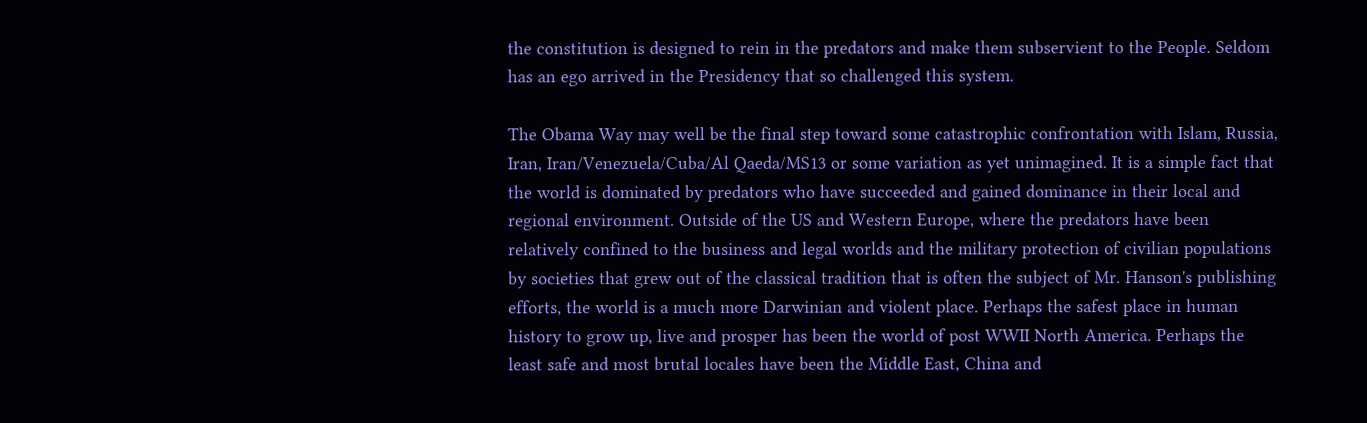the constitution is designed to rein in the predators and make them subservient to the People. Seldom has an ego arrived in the Presidency that so challenged this system.

The Obama Way may well be the final step toward some catastrophic confrontation with Islam, Russia, Iran, Iran/Venezuela/Cuba/Al Qaeda/MS13 or some variation as yet unimagined. It is a simple fact that the world is dominated by predators who have succeeded and gained dominance in their local and regional environment. Outside of the US and Western Europe, where the predators have been relatively confined to the business and legal worlds and the military protection of civilian populations by societies that grew out of the classical tradition that is often the subject of Mr. Hanson's publishing efforts, the world is a much more Darwinian and violent place. Perhaps the safest place in human history to grow up, live and prosper has been the world of post WWII North America. Perhaps the least safe and most brutal locales have been the Middle East, China and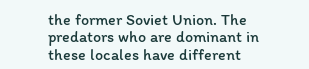the former Soviet Union. The predators who are dominant in these locales have different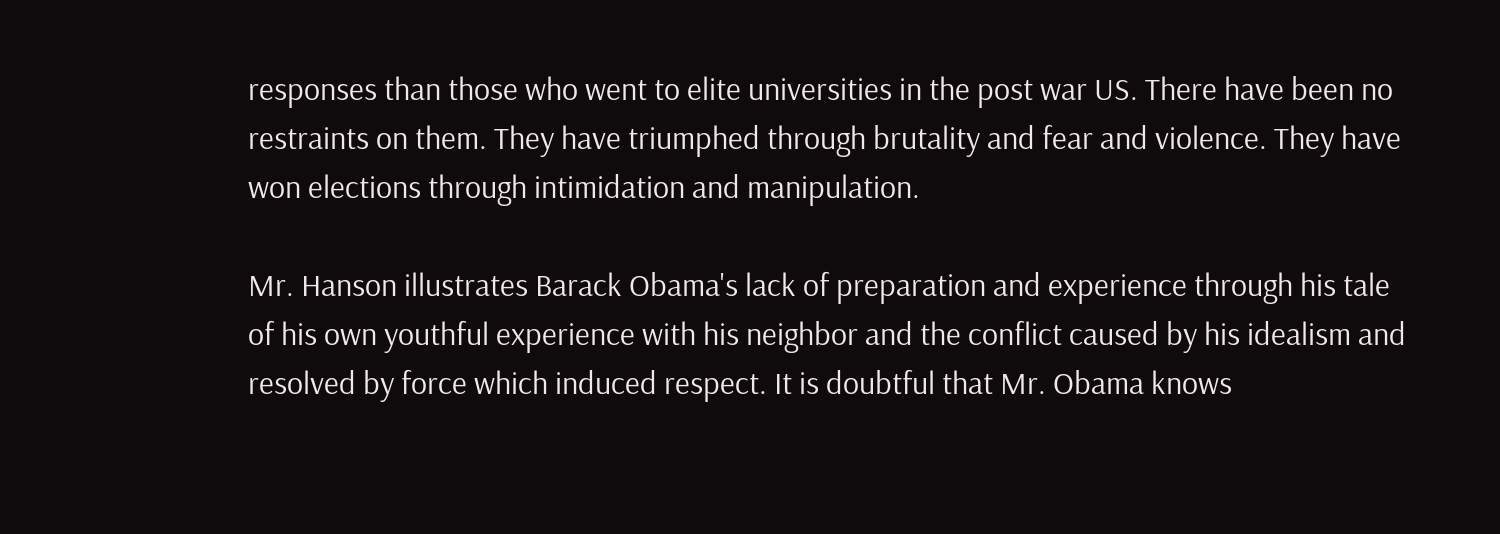responses than those who went to elite universities in the post war US. There have been no restraints on them. They have triumphed through brutality and fear and violence. They have won elections through intimidation and manipulation.

Mr. Hanson illustrates Barack Obama's lack of preparation and experience through his tale of his own youthful experience with his neighbor and the conflict caused by his idealism and resolved by force which induced respect. It is doubtful that Mr. Obama knows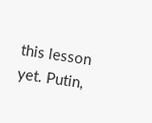this lesson yet. Putin,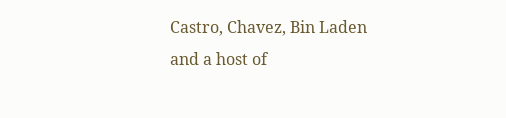Castro, Chavez, Bin Laden and a host of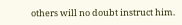others will no doubt instruct him.